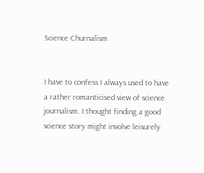Science Churnalism


I have to confess I always used to have a rather romanticised view of science journalism. I thought finding a good science story might involve leisurely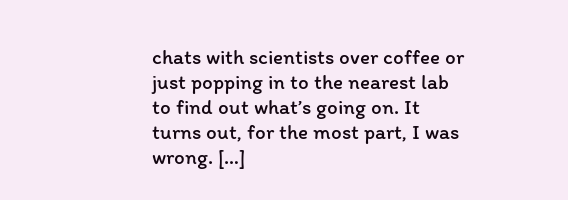chats with scientists over coffee or just popping in to the nearest lab to find out what’s going on. It turns out, for the most part, I was wrong. […]